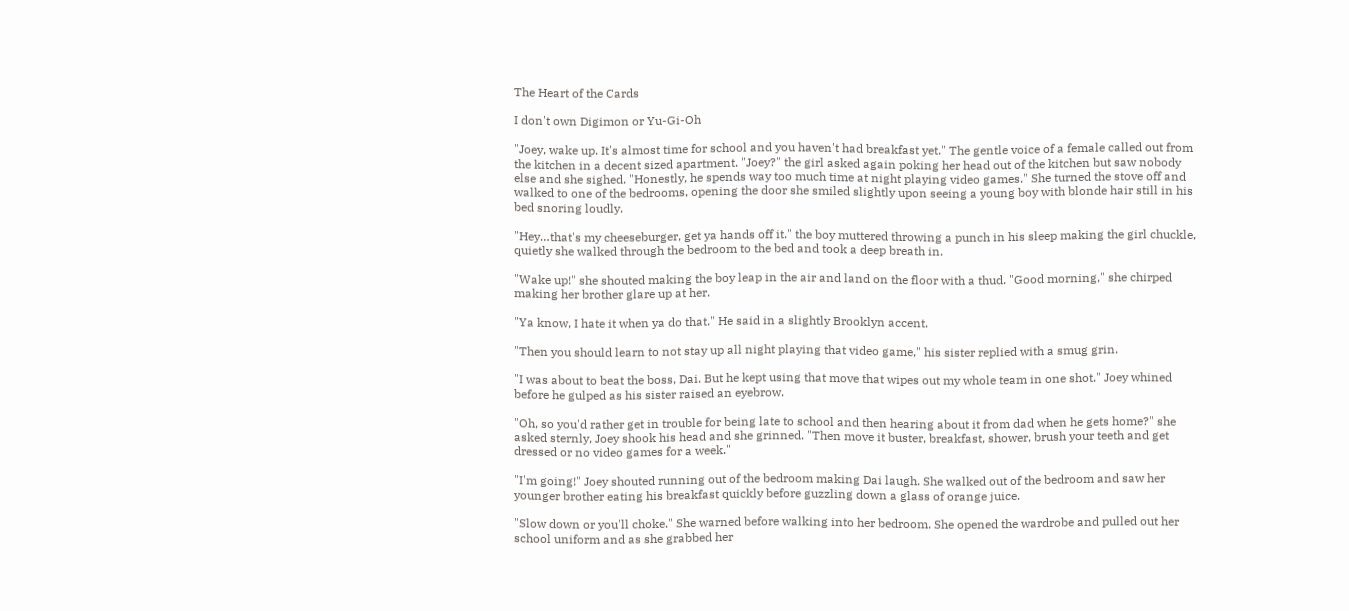The Heart of the Cards

I don't own Digimon or Yu-Gi-Oh

"Joey, wake up. It's almost time for school and you haven't had breakfast yet." The gentle voice of a female called out from the kitchen in a decent sized apartment. "Joey?" the girl asked again poking her head out of the kitchen but saw nobody else and she sighed. "Honestly, he spends way too much time at night playing video games." She turned the stove off and walked to one of the bedrooms, opening the door she smiled slightly upon seeing a young boy with blonde hair still in his bed snoring loudly.

"Hey…that's my cheeseburger, get ya hands off it." the boy muttered throwing a punch in his sleep making the girl chuckle, quietly she walked through the bedroom to the bed and took a deep breath in.

"Wake up!" she shouted making the boy leap in the air and land on the floor with a thud. "Good morning," she chirped making her brother glare up at her.

"Ya know, I hate it when ya do that." He said in a slightly Brooklyn accent.

"Then you should learn to not stay up all night playing that video game," his sister replied with a smug grin.

"I was about to beat the boss, Dai. But he kept using that move that wipes out my whole team in one shot." Joey whined before he gulped as his sister raised an eyebrow.

"Oh, so you'd rather get in trouble for being late to school and then hearing about it from dad when he gets home?" she asked sternly, Joey shook his head and she grinned. "Then move it buster, breakfast, shower, brush your teeth and get dressed or no video games for a week."

"I'm going!" Joey shouted running out of the bedroom making Dai laugh. She walked out of the bedroom and saw her younger brother eating his breakfast quickly before guzzling down a glass of orange juice.

"Slow down or you'll choke." She warned before walking into her bedroom. She opened the wardrobe and pulled out her school uniform and as she grabbed her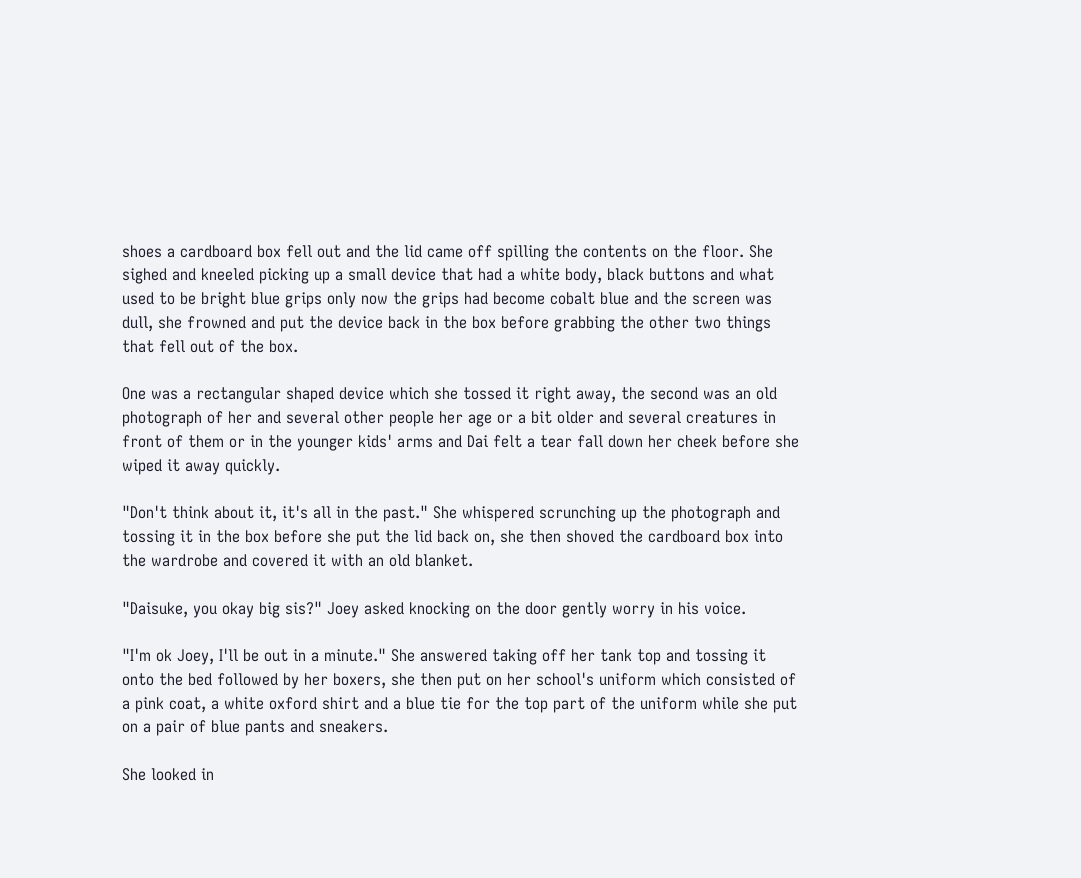shoes a cardboard box fell out and the lid came off spilling the contents on the floor. She sighed and kneeled picking up a small device that had a white body, black buttons and what used to be bright blue grips only now the grips had become cobalt blue and the screen was dull, she frowned and put the device back in the box before grabbing the other two things that fell out of the box.

One was a rectangular shaped device which she tossed it right away, the second was an old photograph of her and several other people her age or a bit older and several creatures in front of them or in the younger kids' arms and Dai felt a tear fall down her cheek before she wiped it away quickly.

"Don't think about it, it's all in the past." She whispered scrunching up the photograph and tossing it in the box before she put the lid back on, she then shoved the cardboard box into the wardrobe and covered it with an old blanket.

"Daisuke, you okay big sis?" Joey asked knocking on the door gently worry in his voice.

"I'm ok Joey, I'll be out in a minute." She answered taking off her tank top and tossing it onto the bed followed by her boxers, she then put on her school's uniform which consisted of a pink coat, a white oxford shirt and a blue tie for the top part of the uniform while she put on a pair of blue pants and sneakers.

She looked in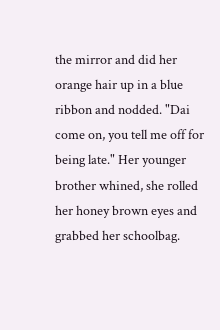the mirror and did her orange hair up in a blue ribbon and nodded. "Dai come on, you tell me off for being late." Her younger brother whined, she rolled her honey brown eyes and grabbed her schoolbag.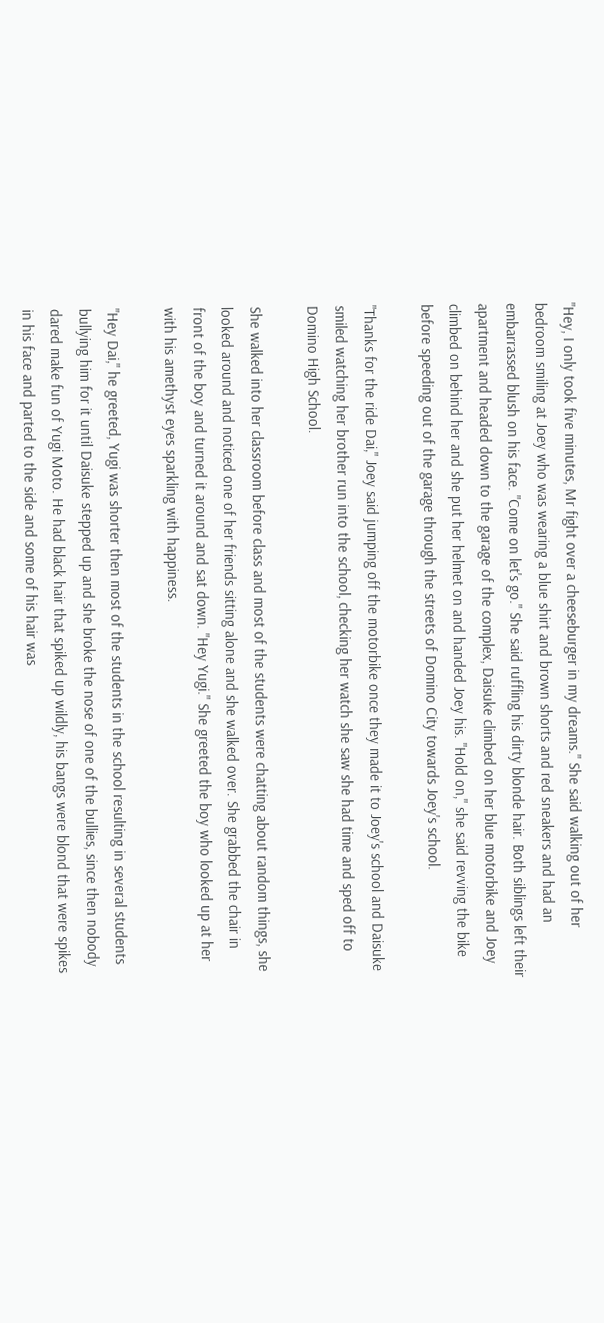"Hey, I only took five minutes, Mr fight over a cheeseburger in my dreams." She said walking out of her bedroom smiling at Joey who was wearing a blue shirt and brown shorts and red sneakers and had an embarrassed blush on his face. "Come on let's go." She said ruffling his dirty blonde hair. Both siblings left their apartment and headed down to the garage of the complex, Daisuke climbed on her blue motorbike and Joey climbed on behind her and she put her helmet on and handed Joey his. "Hold on," she said revving the bike before speeding out of the garage through the streets of Domino City towards Joey's school.

"Thanks for the ride Dai," Joey said jumping off the motorbike once they made it to Joey's school and Daisuke smiled watching her brother run into the school, checking her watch she saw she had time and sped off to Domino High School.

She walked into her classroom before class and most of the students were chatting about random things, she looked around and noticed one of her friends sitting alone and she walked over. She grabbed the chair in front of the boy and turned it around and sat down. "Hey Yugi." She greeted the boy who looked up at her with his amethyst eyes sparkling with happiness.

"Hey Dai," he greeted, Yugi was shorter then most of the students in the school resulting in several students bullying him for it until Daisuke stepped up and she broke the nose of one of the bullies, since then nobody dared make fun of Yugi Moto. He had black hair that spiked up wildly, his bangs were blond that were spikes in his face and parted to the side and some of his hair was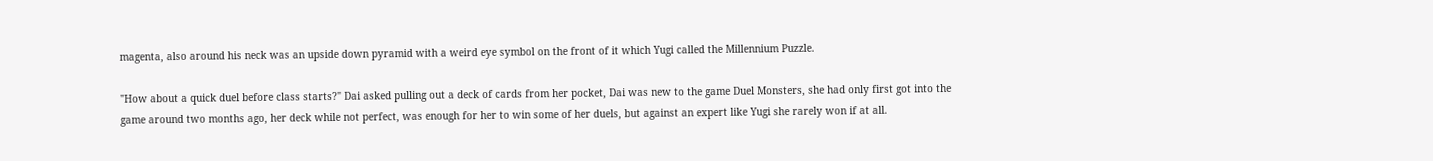magenta, also around his neck was an upside down pyramid with a weird eye symbol on the front of it which Yugi called the Millennium Puzzle.

"How about a quick duel before class starts?" Dai asked pulling out a deck of cards from her pocket, Dai was new to the game Duel Monsters, she had only first got into the game around two months ago, her deck while not perfect, was enough for her to win some of her duels, but against an expert like Yugi she rarely won if at all.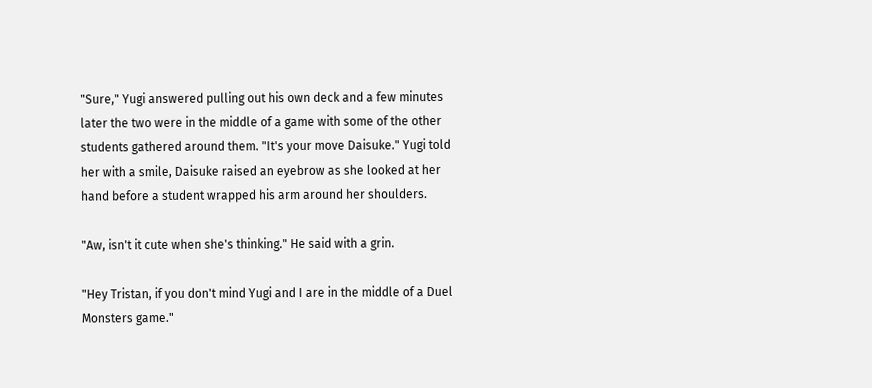"Sure," Yugi answered pulling out his own deck and a few minutes later the two were in the middle of a game with some of the other students gathered around them. "It's your move Daisuke." Yugi told her with a smile, Daisuke raised an eyebrow as she looked at her hand before a student wrapped his arm around her shoulders.

"Aw, isn't it cute when she's thinking." He said with a grin.

"Hey Tristan, if you don't mind Yugi and I are in the middle of a Duel Monsters game."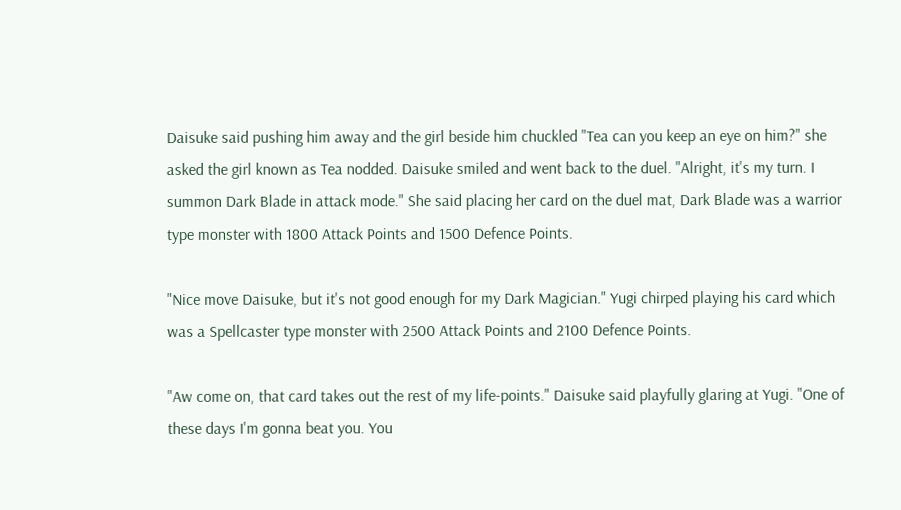Daisuke said pushing him away and the girl beside him chuckled "Tea can you keep an eye on him?" she asked the girl known as Tea nodded. Daisuke smiled and went back to the duel. "Alright, it's my turn. I summon Dark Blade in attack mode." She said placing her card on the duel mat, Dark Blade was a warrior type monster with 1800 Attack Points and 1500 Defence Points.

"Nice move Daisuke, but it's not good enough for my Dark Magician." Yugi chirped playing his card which was a Spellcaster type monster with 2500 Attack Points and 2100 Defence Points.

"Aw come on, that card takes out the rest of my life-points." Daisuke said playfully glaring at Yugi. "One of these days I'm gonna beat you. You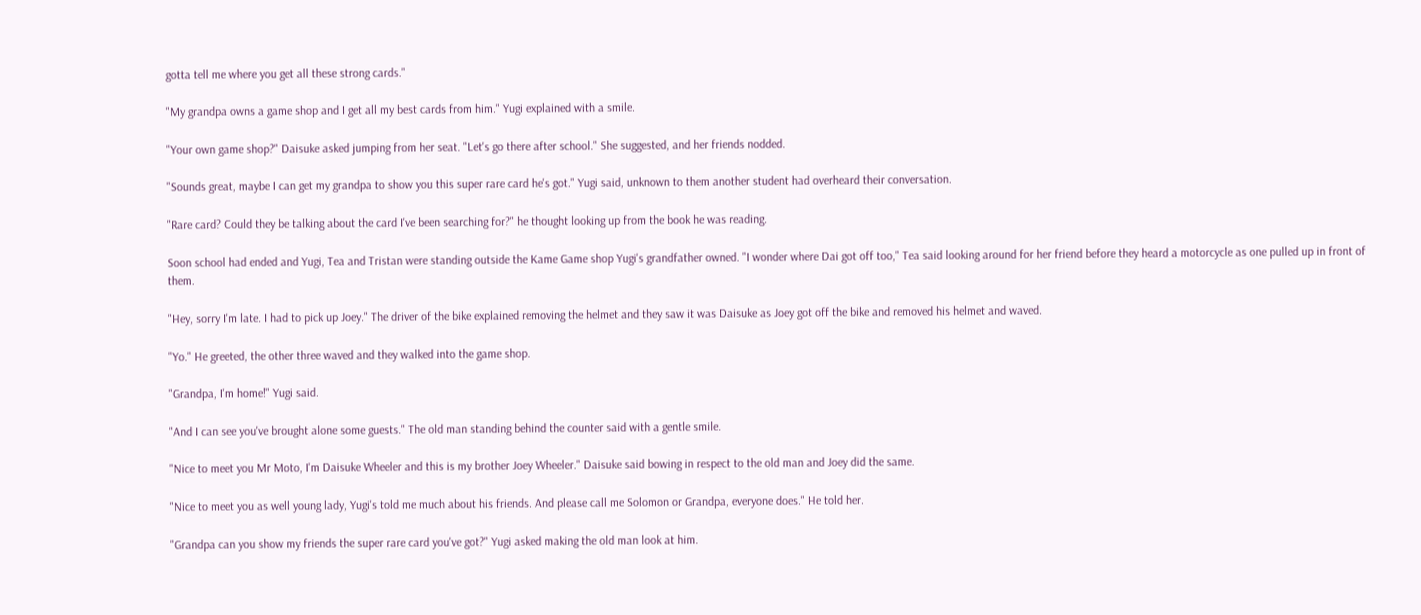gotta tell me where you get all these strong cards."

"My grandpa owns a game shop and I get all my best cards from him." Yugi explained with a smile.

"Your own game shop?" Daisuke asked jumping from her seat. "Let's go there after school." She suggested, and her friends nodded.

"Sounds great, maybe I can get my grandpa to show you this super rare card he's got." Yugi said, unknown to them another student had overheard their conversation.

"Rare card? Could they be talking about the card I've been searching for?" he thought looking up from the book he was reading.

Soon school had ended and Yugi, Tea and Tristan were standing outside the Kame Game shop Yugi's grandfather owned. "I wonder where Dai got off too," Tea said looking around for her friend before they heard a motorcycle as one pulled up in front of them.

"Hey, sorry I'm late. I had to pick up Joey." The driver of the bike explained removing the helmet and they saw it was Daisuke as Joey got off the bike and removed his helmet and waved.

"Yo." He greeted, the other three waved and they walked into the game shop.

"Grandpa, I'm home!" Yugi said.

"And I can see you've brought alone some guests." The old man standing behind the counter said with a gentle smile.

"Nice to meet you Mr Moto, I'm Daisuke Wheeler and this is my brother Joey Wheeler." Daisuke said bowing in respect to the old man and Joey did the same.

"Nice to meet you as well young lady, Yugi's told me much about his friends. And please call me Solomon or Grandpa, everyone does." He told her.

"Grandpa can you show my friends the super rare card you've got?" Yugi asked making the old man look at him.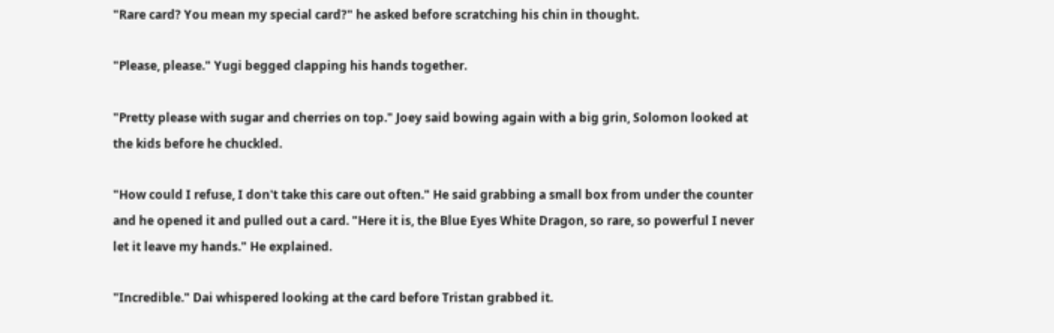"Rare card? You mean my special card?" he asked before scratching his chin in thought.

"Please, please." Yugi begged clapping his hands together.

"Pretty please with sugar and cherries on top." Joey said bowing again with a big grin, Solomon looked at the kids before he chuckled.

"How could I refuse, I don't take this care out often." He said grabbing a small box from under the counter and he opened it and pulled out a card. "Here it is, the Blue Eyes White Dragon, so rare, so powerful I never let it leave my hands." He explained.

"Incredible." Dai whispered looking at the card before Tristan grabbed it.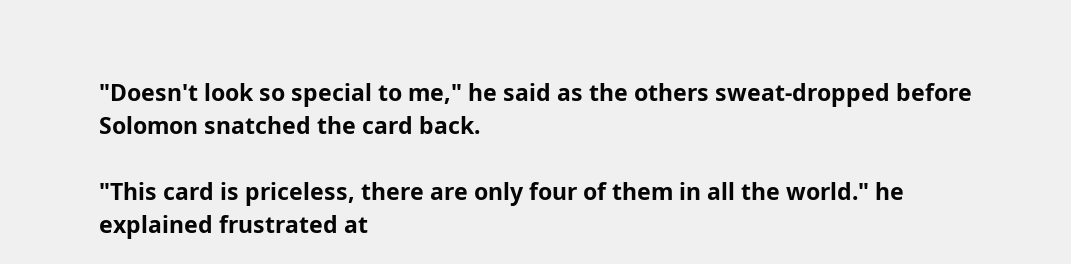"Doesn't look so special to me," he said as the others sweat-dropped before Solomon snatched the card back.

"This card is priceless, there are only four of them in all the world." he explained frustrated at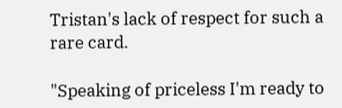Tristan's lack of respect for such a rare card.

"Speaking of priceless I'm ready to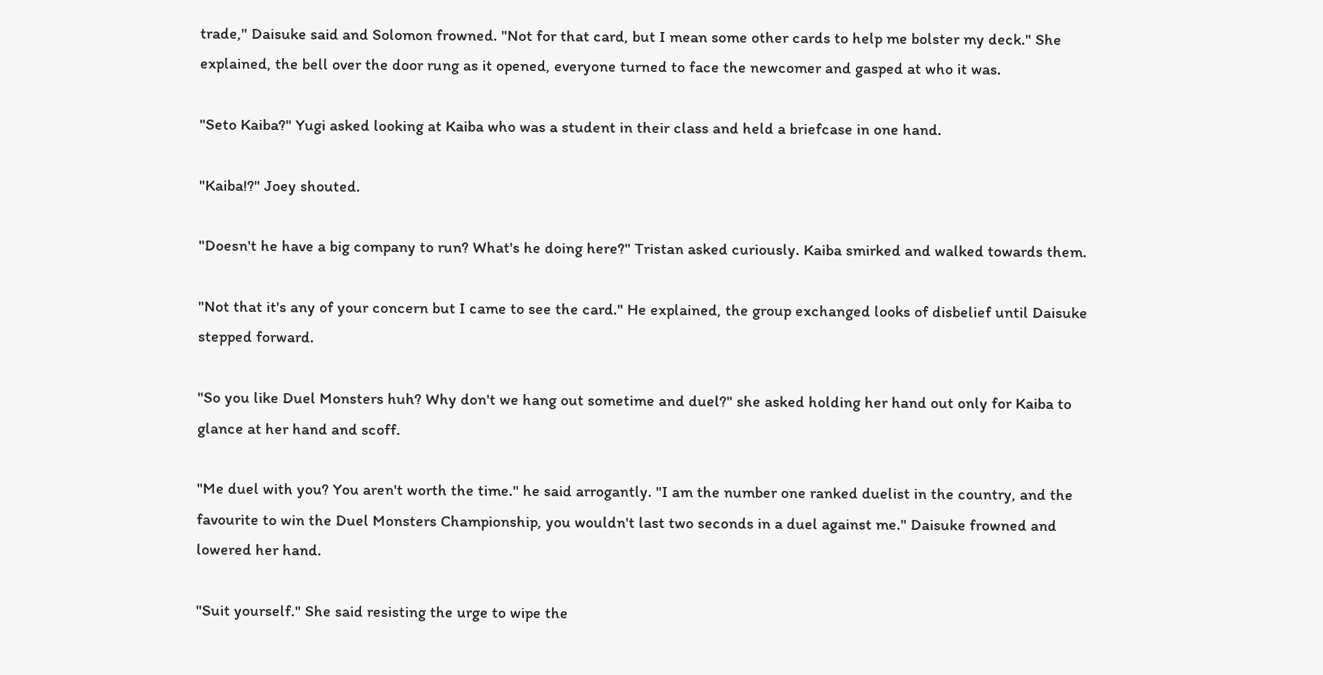trade," Daisuke said and Solomon frowned. "Not for that card, but I mean some other cards to help me bolster my deck." She explained, the bell over the door rung as it opened, everyone turned to face the newcomer and gasped at who it was.

"Seto Kaiba?" Yugi asked looking at Kaiba who was a student in their class and held a briefcase in one hand.

"Kaiba!?" Joey shouted.

"Doesn't he have a big company to run? What's he doing here?" Tristan asked curiously. Kaiba smirked and walked towards them.

"Not that it's any of your concern but I came to see the card." He explained, the group exchanged looks of disbelief until Daisuke stepped forward.

"So you like Duel Monsters huh? Why don't we hang out sometime and duel?" she asked holding her hand out only for Kaiba to glance at her hand and scoff.

"Me duel with you? You aren't worth the time." he said arrogantly. "I am the number one ranked duelist in the country, and the favourite to win the Duel Monsters Championship, you wouldn't last two seconds in a duel against me." Daisuke frowned and lowered her hand.

"Suit yourself." She said resisting the urge to wipe the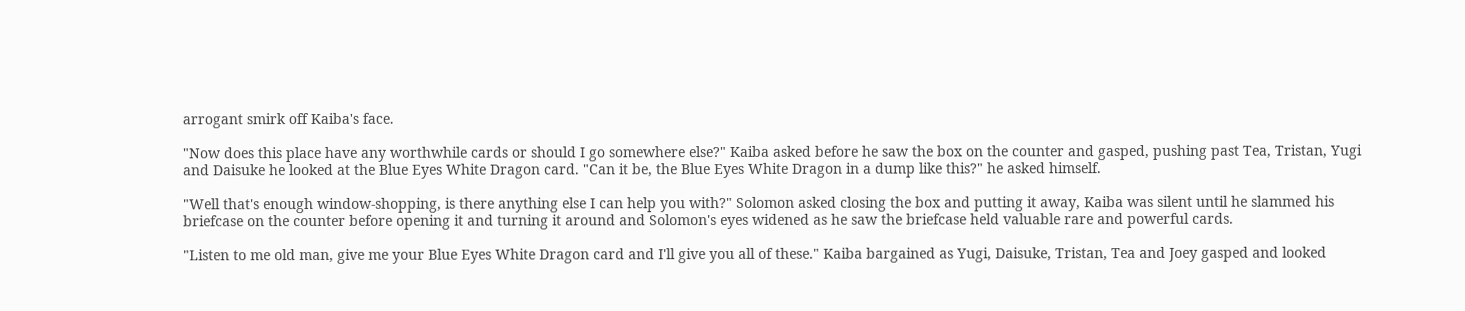arrogant smirk off Kaiba's face.

"Now does this place have any worthwhile cards or should I go somewhere else?" Kaiba asked before he saw the box on the counter and gasped, pushing past Tea, Tristan, Yugi and Daisuke he looked at the Blue Eyes White Dragon card. "Can it be, the Blue Eyes White Dragon in a dump like this?" he asked himself.

"Well that's enough window-shopping, is there anything else I can help you with?" Solomon asked closing the box and putting it away, Kaiba was silent until he slammed his briefcase on the counter before opening it and turning it around and Solomon's eyes widened as he saw the briefcase held valuable rare and powerful cards.

"Listen to me old man, give me your Blue Eyes White Dragon card and I'll give you all of these." Kaiba bargained as Yugi, Daisuke, Tristan, Tea and Joey gasped and looked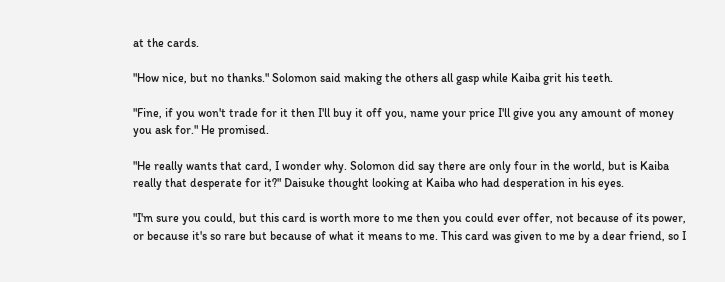at the cards.

"How nice, but no thanks." Solomon said making the others all gasp while Kaiba grit his teeth.

"Fine, if you won't trade for it then I'll buy it off you, name your price I'll give you any amount of money you ask for." He promised.

"He really wants that card, I wonder why. Solomon did say there are only four in the world, but is Kaiba really that desperate for it?" Daisuke thought looking at Kaiba who had desperation in his eyes.

"I'm sure you could, but this card is worth more to me then you could ever offer, not because of its power, or because it's so rare but because of what it means to me. This card was given to me by a dear friend, so I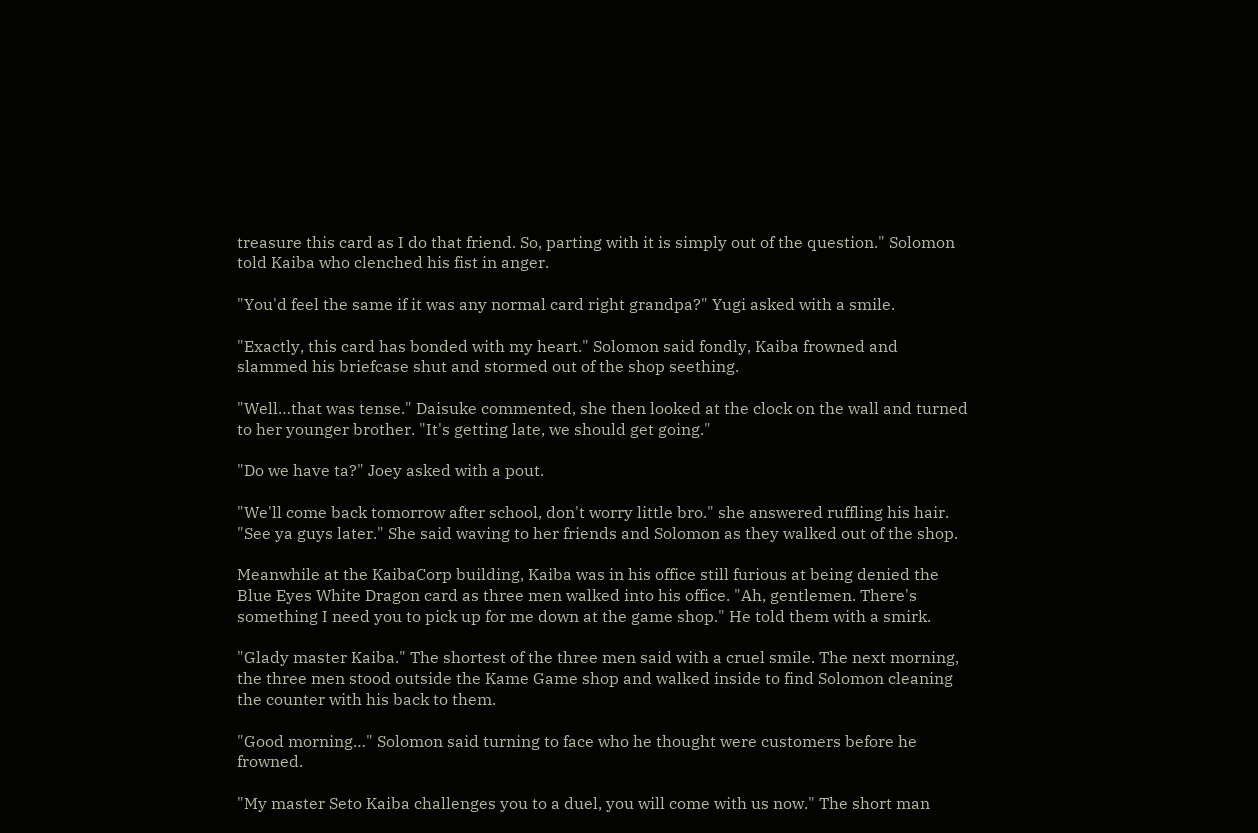treasure this card as I do that friend. So, parting with it is simply out of the question." Solomon told Kaiba who clenched his fist in anger.

"You'd feel the same if it was any normal card right grandpa?" Yugi asked with a smile.

"Exactly, this card has bonded with my heart." Solomon said fondly, Kaiba frowned and slammed his briefcase shut and stormed out of the shop seething.

"Well…that was tense." Daisuke commented, she then looked at the clock on the wall and turned to her younger brother. "It's getting late, we should get going."

"Do we have ta?" Joey asked with a pout.

"We'll come back tomorrow after school, don't worry little bro." she answered ruffling his hair. "See ya guys later." She said waving to her friends and Solomon as they walked out of the shop.

Meanwhile at the KaibaCorp building, Kaiba was in his office still furious at being denied the Blue Eyes White Dragon card as three men walked into his office. "Ah, gentlemen. There's something I need you to pick up for me down at the game shop." He told them with a smirk.

"Glady master Kaiba." The shortest of the three men said with a cruel smile. The next morning, the three men stood outside the Kame Game shop and walked inside to find Solomon cleaning the counter with his back to them.

"Good morning…" Solomon said turning to face who he thought were customers before he frowned.

"My master Seto Kaiba challenges you to a duel, you will come with us now." The short man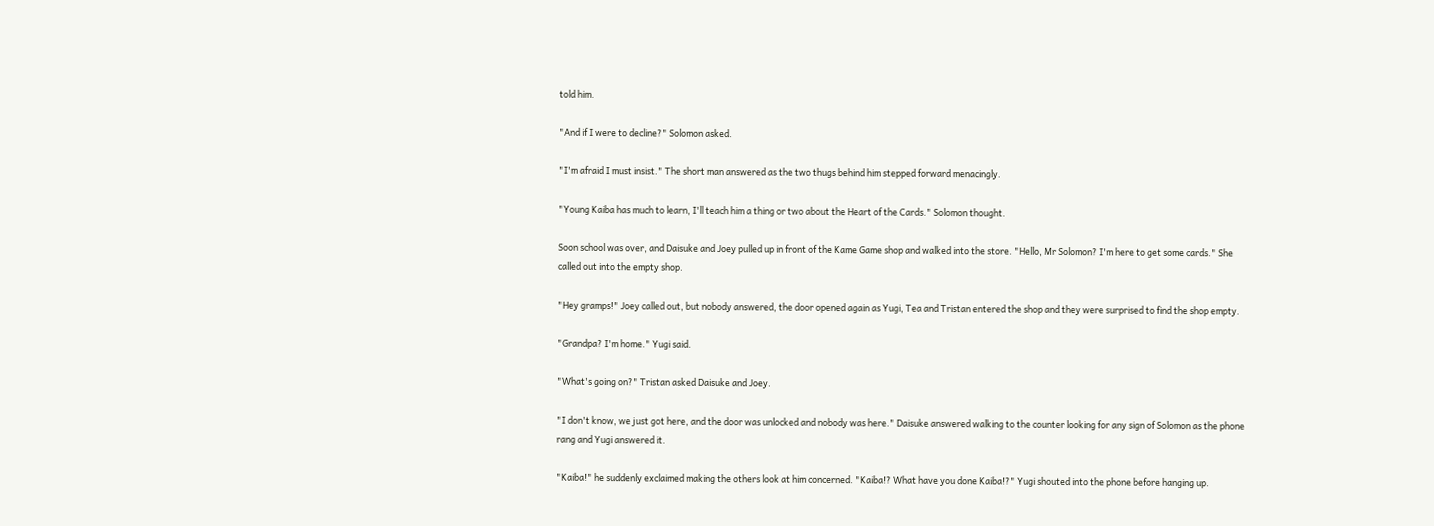told him.

"And if I were to decline?" Solomon asked.

"I'm afraid I must insist." The short man answered as the two thugs behind him stepped forward menacingly.

"Young Kaiba has much to learn, I'll teach him a thing or two about the Heart of the Cards." Solomon thought.

Soon school was over, and Daisuke and Joey pulled up in front of the Kame Game shop and walked into the store. "Hello, Mr Solomon? I'm here to get some cards." She called out into the empty shop.

"Hey gramps!" Joey called out, but nobody answered, the door opened again as Yugi, Tea and Tristan entered the shop and they were surprised to find the shop empty.

"Grandpa? I'm home." Yugi said.

"What's going on?" Tristan asked Daisuke and Joey.

"I don't know, we just got here, and the door was unlocked and nobody was here." Daisuke answered walking to the counter looking for any sign of Solomon as the phone rang and Yugi answered it.

"Kaiba!" he suddenly exclaimed making the others look at him concerned. "Kaiba!? What have you done Kaiba!?" Yugi shouted into the phone before hanging up.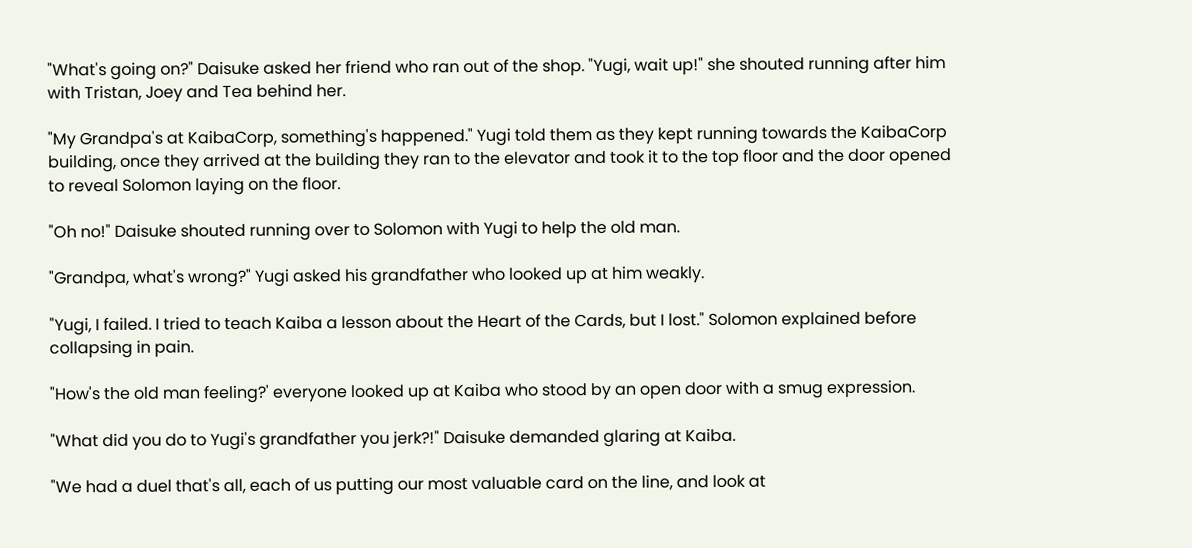"What's going on?" Daisuke asked her friend who ran out of the shop. "Yugi, wait up!" she shouted running after him with Tristan, Joey and Tea behind her.

"My Grandpa's at KaibaCorp, something's happened." Yugi told them as they kept running towards the KaibaCorp building, once they arrived at the building they ran to the elevator and took it to the top floor and the door opened to reveal Solomon laying on the floor.

"Oh no!" Daisuke shouted running over to Solomon with Yugi to help the old man.

"Grandpa, what's wrong?" Yugi asked his grandfather who looked up at him weakly.

"Yugi, I failed. I tried to teach Kaiba a lesson about the Heart of the Cards, but I lost." Solomon explained before collapsing in pain.

"How's the old man feeling?' everyone looked up at Kaiba who stood by an open door with a smug expression.

"What did you do to Yugi's grandfather you jerk?!" Daisuke demanded glaring at Kaiba.

"We had a duel that's all, each of us putting our most valuable card on the line, and look at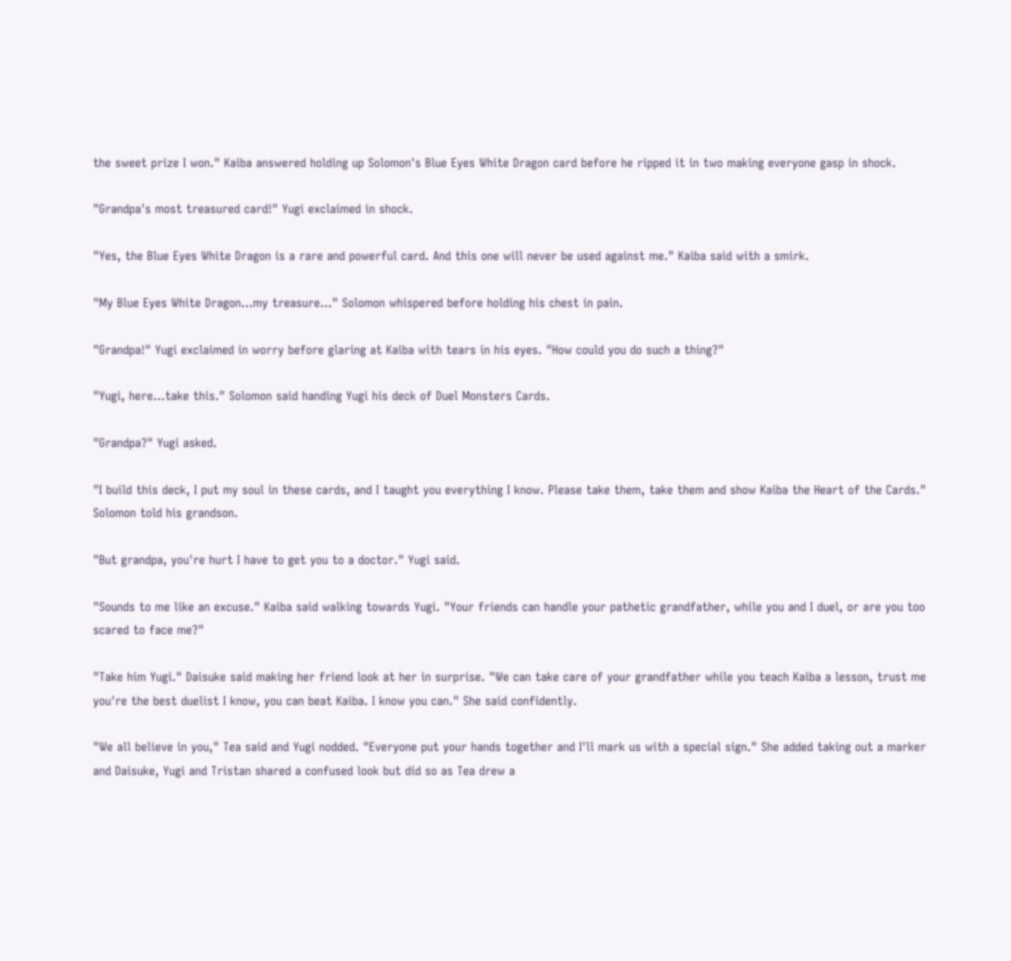the sweet prize I won." Kaiba answered holding up Solomon's Blue Eyes White Dragon card before he ripped it in two making everyone gasp in shock.

"Grandpa's most treasured card!" Yugi exclaimed in shock.

"Yes, the Blue Eyes White Dragon is a rare and powerful card. And this one will never be used against me." Kaiba said with a smirk.

"My Blue Eyes White Dragon…my treasure…" Solomon whispered before holding his chest in pain.

"Grandpa!" Yugi exclaimed in worry before glaring at Kaiba with tears in his eyes. "How could you do such a thing?"

"Yugi, here…take this." Solomon said handing Yugi his deck of Duel Monsters Cards.

"Grandpa?" Yugi asked.

"I build this deck, I put my soul in these cards, and I taught you everything I know. Please take them, take them and show Kaiba the Heart of the Cards." Solomon told his grandson.

"But grandpa, you're hurt I have to get you to a doctor." Yugi said.

"Sounds to me like an excuse." Kaiba said walking towards Yugi. "Your friends can handle your pathetic grandfather, while you and I duel, or are you too scared to face me?"

"Take him Yugi." Daisuke said making her friend look at her in surprise. "We can take care of your grandfather while you teach Kaiba a lesson, trust me you're the best duelist I know, you can beat Kaiba. I know you can." She said confidently.

"We all believe in you," Tea said and Yugi nodded. "Everyone put your hands together and I'll mark us with a special sign." She added taking out a marker and Daisuke, Yugi and Tristan shared a confused look but did so as Tea drew a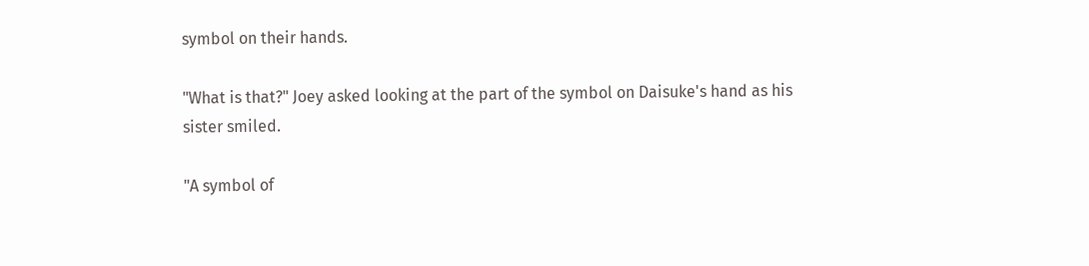symbol on their hands.

"What is that?" Joey asked looking at the part of the symbol on Daisuke's hand as his sister smiled.

"A symbol of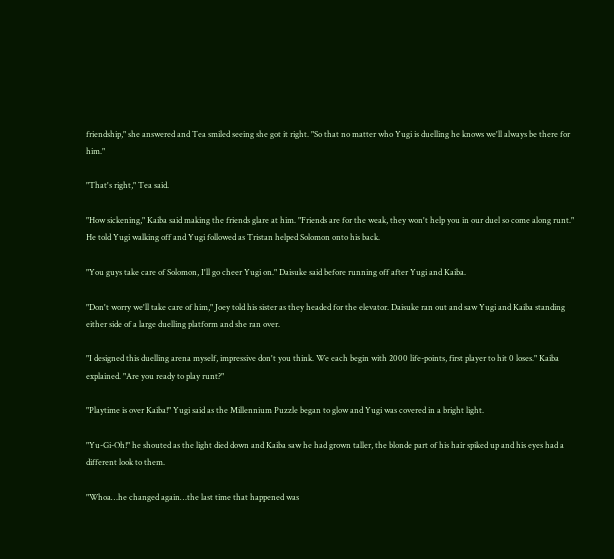friendship," she answered and Tea smiled seeing she got it right. "So that no matter who Yugi is duelling he knows we'll always be there for him."

"That's right," Tea said.

"How sickening," Kaiba said making the friends glare at him. "Friends are for the weak, they won't help you in our duel so come along runt." He told Yugi walking off and Yugi followed as Tristan helped Solomon onto his back.

"You guys take care of Solomon, I'll go cheer Yugi on." Daisuke said before running off after Yugi and Kaiba.

"Don't worry we'll take care of him," Joey told his sister as they headed for the elevator. Daisuke ran out and saw Yugi and Kaiba standing either side of a large duelling platform and she ran over.

"I designed this duelling arena myself, impressive don't you think. We each begin with 2000 life-points, first player to hit 0 loses." Kaiba explained. "Are you ready to play runt?"

"Playtime is over Kaiba!" Yugi said as the Millennium Puzzle began to glow and Yugi was covered in a bright light.

"Yu-Gi-Oh!" he shouted as the light died down and Kaiba saw he had grown taller, the blonde part of his hair spiked up and his eyes had a different look to them.

"Whoa…he changed again…the last time that happened was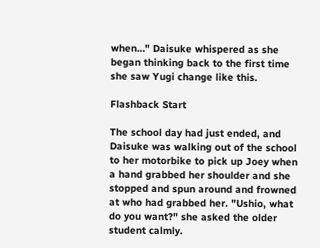when…" Daisuke whispered as she began thinking back to the first time she saw Yugi change like this.

Flashback Start

The school day had just ended, and Daisuke was walking out of the school to her motorbike to pick up Joey when a hand grabbed her shoulder and she stopped and spun around and frowned at who had grabbed her. "Ushio, what do you want?" she asked the older student calmly.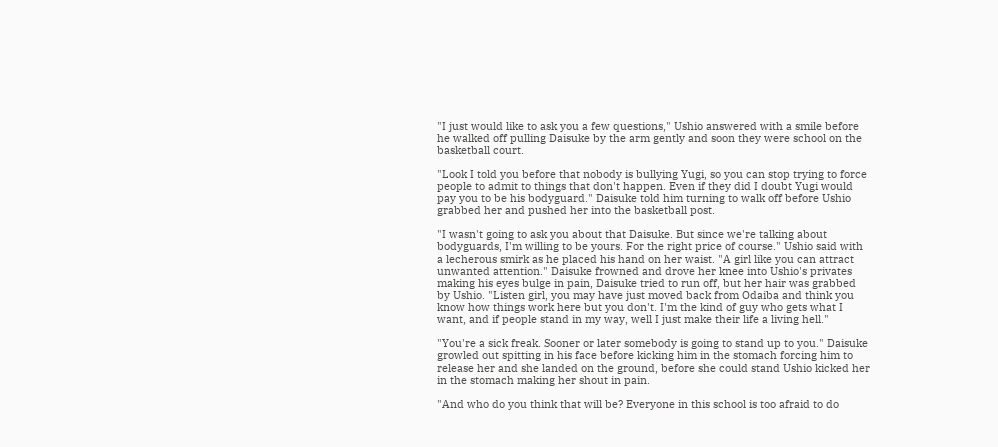"I just would like to ask you a few questions," Ushio answered with a smile before he walked off pulling Daisuke by the arm gently and soon they were school on the basketball court.

"Look I told you before that nobody is bullying Yugi, so you can stop trying to force people to admit to things that don't happen. Even if they did I doubt Yugi would pay you to be his bodyguard." Daisuke told him turning to walk off before Ushio grabbed her and pushed her into the basketball post.

"I wasn't going to ask you about that Daisuke. But since we're talking about bodyguards, I'm willing to be yours. For the right price of course." Ushio said with a lecherous smirk as he placed his hand on her waist. "A girl like you can attract unwanted attention." Daisuke frowned and drove her knee into Ushio's privates making his eyes bulge in pain, Daisuke tried to run off, but her hair was grabbed by Ushio. "Listen girl, you may have just moved back from Odaiba and think you know how things work here but you don't. I'm the kind of guy who gets what I want, and if people stand in my way, well I just make their life a living hell."

"You're a sick freak. Sooner or later somebody is going to stand up to you." Daisuke growled out spitting in his face before kicking him in the stomach forcing him to release her and she landed on the ground, before she could stand Ushio kicked her in the stomach making her shout in pain.

"And who do you think that will be? Everyone in this school is too afraid to do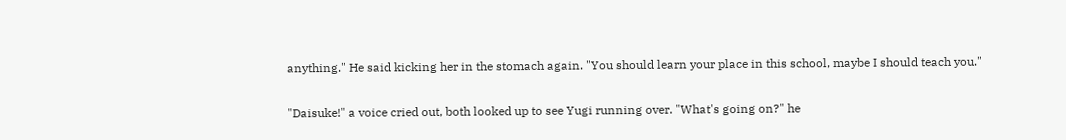anything." He said kicking her in the stomach again. "You should learn your place in this school, maybe I should teach you."

"Daisuke!" a voice cried out, both looked up to see Yugi running over. "What's going on?" he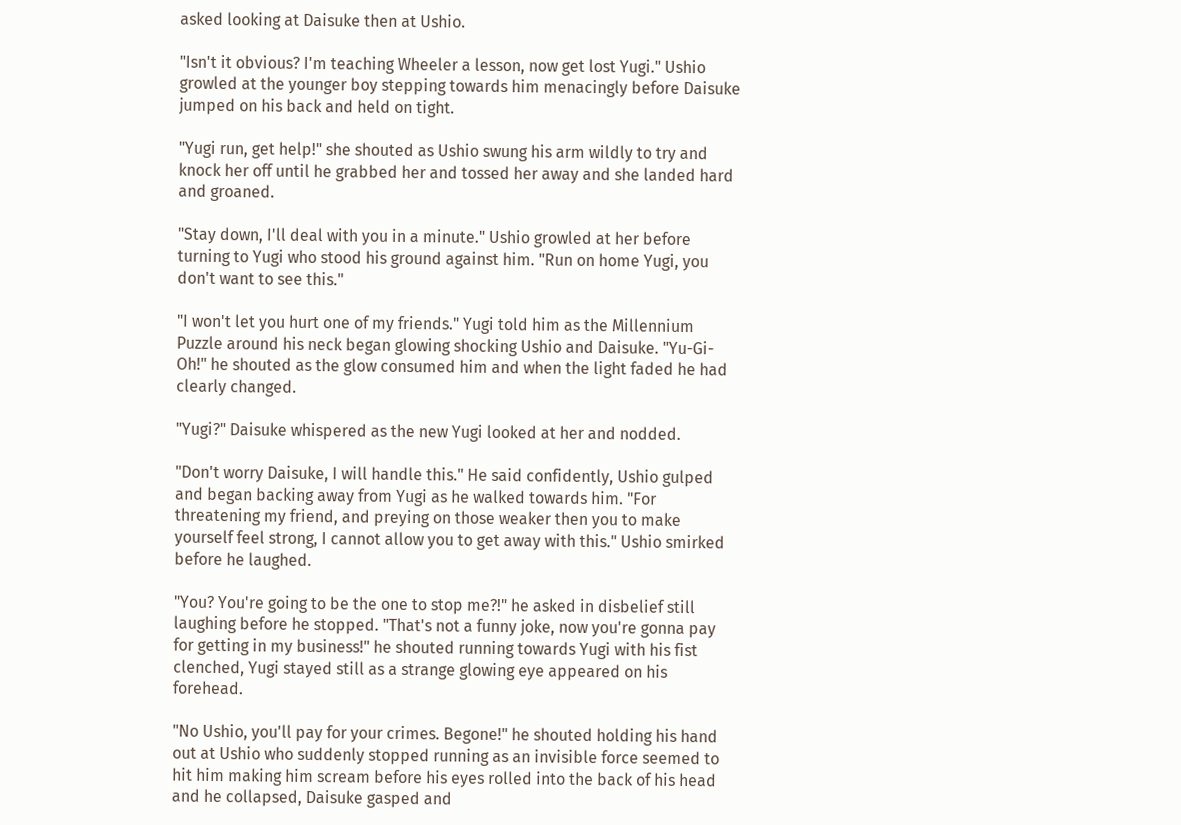asked looking at Daisuke then at Ushio.

"Isn't it obvious? I'm teaching Wheeler a lesson, now get lost Yugi." Ushio growled at the younger boy stepping towards him menacingly before Daisuke jumped on his back and held on tight.

"Yugi run, get help!" she shouted as Ushio swung his arm wildly to try and knock her off until he grabbed her and tossed her away and she landed hard and groaned.

"Stay down, I'll deal with you in a minute." Ushio growled at her before turning to Yugi who stood his ground against him. "Run on home Yugi, you don't want to see this."

"I won't let you hurt one of my friends." Yugi told him as the Millennium Puzzle around his neck began glowing shocking Ushio and Daisuke. "Yu-Gi-Oh!" he shouted as the glow consumed him and when the light faded he had clearly changed.

"Yugi?" Daisuke whispered as the new Yugi looked at her and nodded.

"Don't worry Daisuke, I will handle this." He said confidently, Ushio gulped and began backing away from Yugi as he walked towards him. "For threatening my friend, and preying on those weaker then you to make yourself feel strong, I cannot allow you to get away with this." Ushio smirked before he laughed.

"You? You're going to be the one to stop me?!" he asked in disbelief still laughing before he stopped. "That's not a funny joke, now you're gonna pay for getting in my business!" he shouted running towards Yugi with his fist clenched, Yugi stayed still as a strange glowing eye appeared on his forehead.

"No Ushio, you'll pay for your crimes. Begone!" he shouted holding his hand out at Ushio who suddenly stopped running as an invisible force seemed to hit him making him scream before his eyes rolled into the back of his head and he collapsed, Daisuke gasped and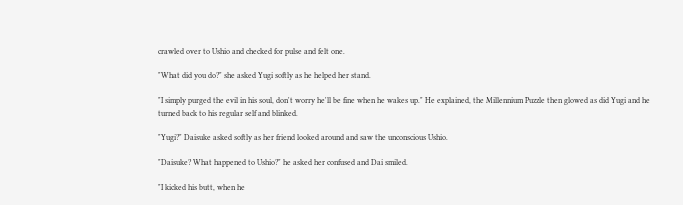crawled over to Ushio and checked for pulse and felt one.

"What did you do?" she asked Yugi softly as he helped her stand.

"I simply purged the evil in his soul, don't worry he'll be fine when he wakes up." He explained, the Millennium Puzzle then glowed as did Yugi and he turned back to his regular self and blinked.

"Yugi?" Daisuke asked softly as her friend looked around and saw the unconscious Ushio.

"Daisuke? What happened to Ushio?" he asked her confused and Dai smiled.

"I kicked his butt, when he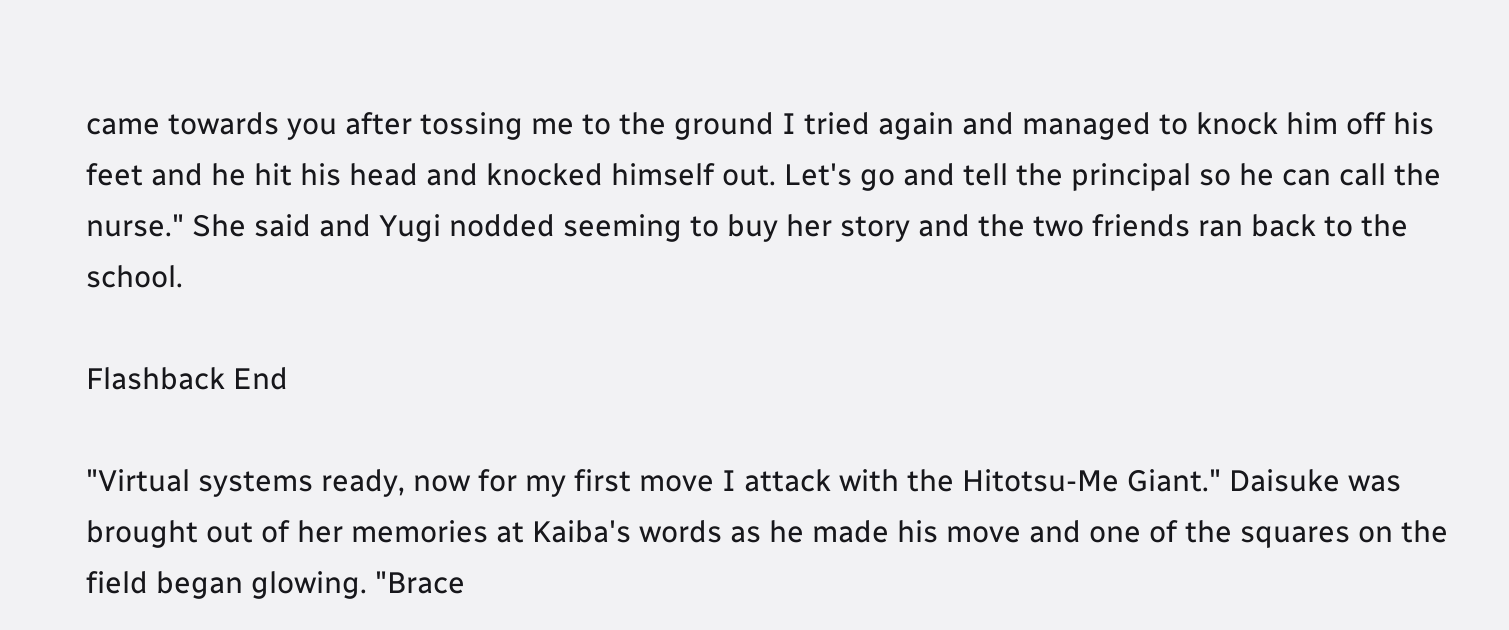came towards you after tossing me to the ground I tried again and managed to knock him off his feet and he hit his head and knocked himself out. Let's go and tell the principal so he can call the nurse." She said and Yugi nodded seeming to buy her story and the two friends ran back to the school.

Flashback End

"Virtual systems ready, now for my first move I attack with the Hitotsu-Me Giant." Daisuke was brought out of her memories at Kaiba's words as he made his move and one of the squares on the field began glowing. "Brace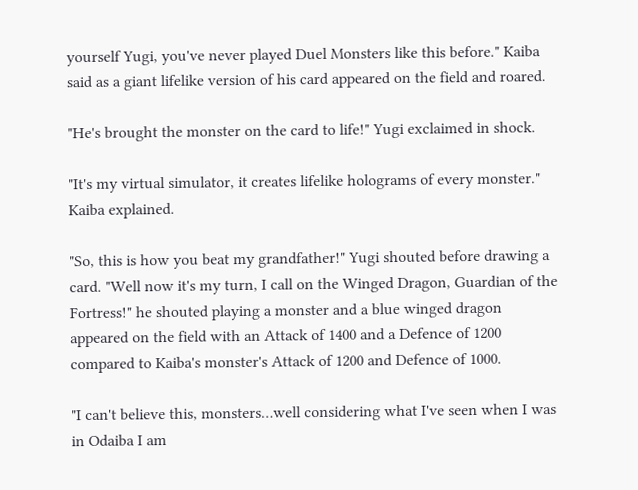yourself Yugi, you've never played Duel Monsters like this before." Kaiba said as a giant lifelike version of his card appeared on the field and roared.

"He's brought the monster on the card to life!" Yugi exclaimed in shock.

"It's my virtual simulator, it creates lifelike holograms of every monster." Kaiba explained.

"So, this is how you beat my grandfather!" Yugi shouted before drawing a card. "Well now it's my turn, I call on the Winged Dragon, Guardian of the Fortress!" he shouted playing a monster and a blue winged dragon appeared on the field with an Attack of 1400 and a Defence of 1200 compared to Kaiba's monster's Attack of 1200 and Defence of 1000.

"I can't believe this, monsters…well considering what I've seen when I was in Odaiba I am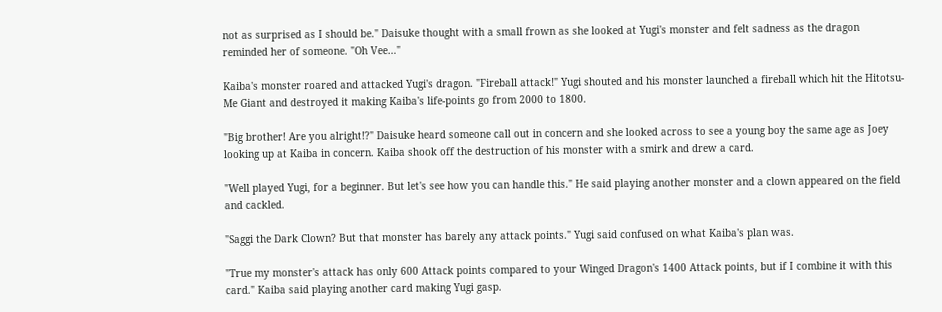not as surprised as I should be." Daisuke thought with a small frown as she looked at Yugi's monster and felt sadness as the dragon reminded her of someone. "Oh Vee…"

Kaiba's monster roared and attacked Yugi's dragon. "Fireball attack!" Yugi shouted and his monster launched a fireball which hit the Hitotsu-Me Giant and destroyed it making Kaiba's life-points go from 2000 to 1800.

"Big brother! Are you alright!?" Daisuke heard someone call out in concern and she looked across to see a young boy the same age as Joey looking up at Kaiba in concern. Kaiba shook off the destruction of his monster with a smirk and drew a card.

"Well played Yugi, for a beginner. But let's see how you can handle this." He said playing another monster and a clown appeared on the field and cackled.

"Saggi the Dark Clown? But that monster has barely any attack points." Yugi said confused on what Kaiba's plan was.

"True my monster's attack has only 600 Attack points compared to your Winged Dragon's 1400 Attack points, but if I combine it with this card." Kaiba said playing another card making Yugi gasp.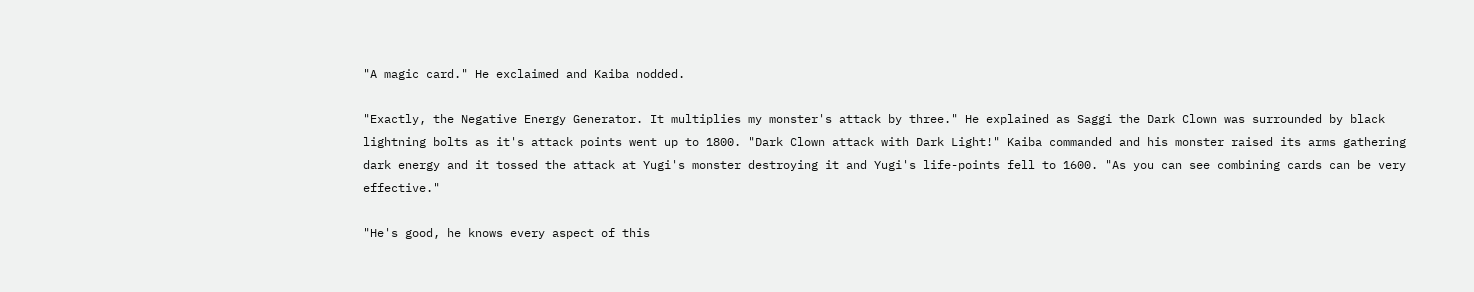"A magic card." He exclaimed and Kaiba nodded.

"Exactly, the Negative Energy Generator. It multiplies my monster's attack by three." He explained as Saggi the Dark Clown was surrounded by black lightning bolts as it's attack points went up to 1800. "Dark Clown attack with Dark Light!" Kaiba commanded and his monster raised its arms gathering dark energy and it tossed the attack at Yugi's monster destroying it and Yugi's life-points fell to 1600. "As you can see combining cards can be very effective."

"He's good, he knows every aspect of this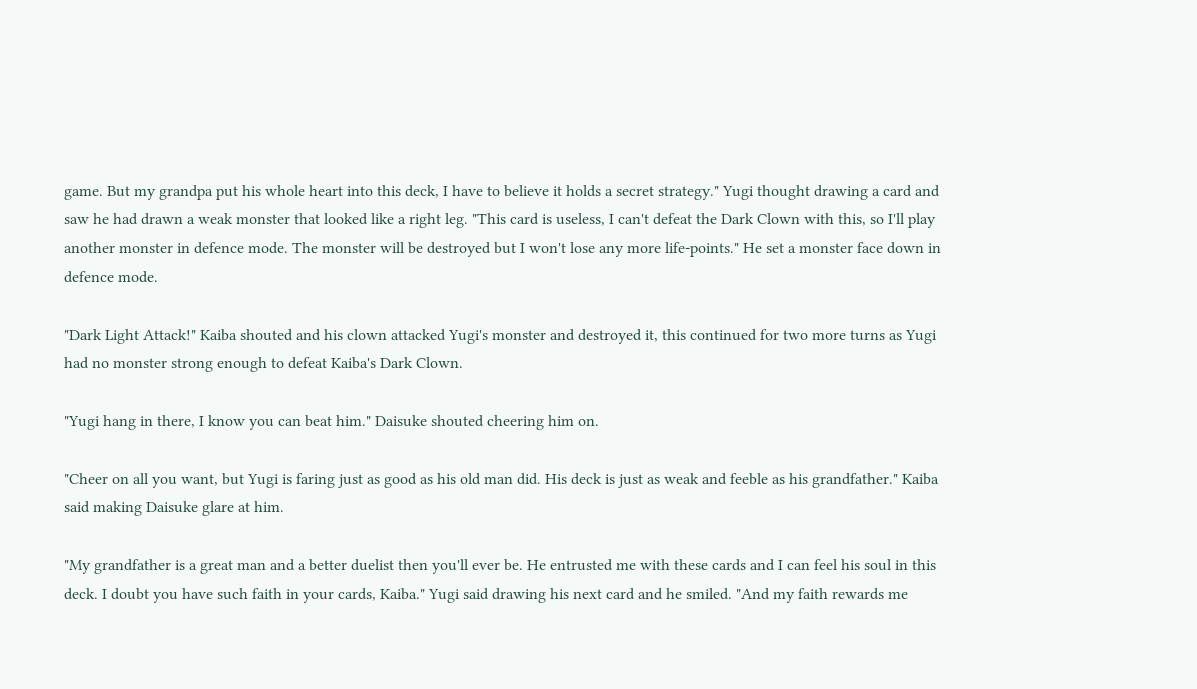game. But my grandpa put his whole heart into this deck, I have to believe it holds a secret strategy." Yugi thought drawing a card and saw he had drawn a weak monster that looked like a right leg. "This card is useless, I can't defeat the Dark Clown with this, so I'll play another monster in defence mode. The monster will be destroyed but I won't lose any more life-points." He set a monster face down in defence mode.

"Dark Light Attack!" Kaiba shouted and his clown attacked Yugi's monster and destroyed it, this continued for two more turns as Yugi had no monster strong enough to defeat Kaiba's Dark Clown.

"Yugi hang in there, I know you can beat him." Daisuke shouted cheering him on.

"Cheer on all you want, but Yugi is faring just as good as his old man did. His deck is just as weak and feeble as his grandfather." Kaiba said making Daisuke glare at him.

"My grandfather is a great man and a better duelist then you'll ever be. He entrusted me with these cards and I can feel his soul in this deck. I doubt you have such faith in your cards, Kaiba." Yugi said drawing his next card and he smiled. "And my faith rewards me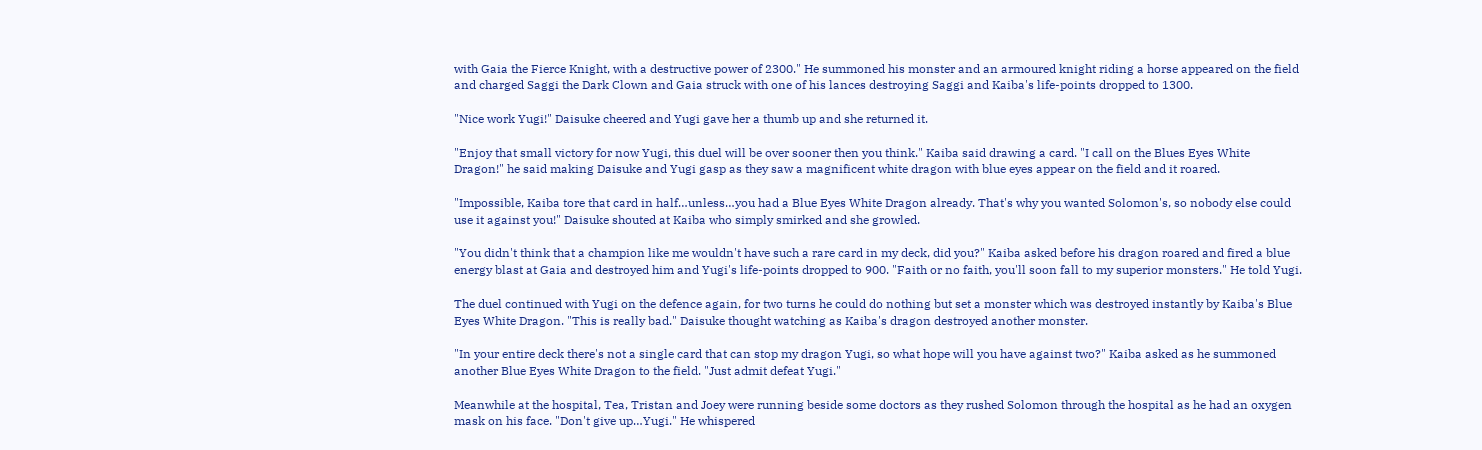with Gaia the Fierce Knight, with a destructive power of 2300." He summoned his monster and an armoured knight riding a horse appeared on the field and charged Saggi the Dark Clown and Gaia struck with one of his lances destroying Saggi and Kaiba's life-points dropped to 1300.

"Nice work Yugi!" Daisuke cheered and Yugi gave her a thumb up and she returned it.

"Enjoy that small victory for now Yugi, this duel will be over sooner then you think." Kaiba said drawing a card. "I call on the Blues Eyes White Dragon!" he said making Daisuke and Yugi gasp as they saw a magnificent white dragon with blue eyes appear on the field and it roared.

"Impossible, Kaiba tore that card in half…unless…you had a Blue Eyes White Dragon already. That's why you wanted Solomon's, so nobody else could use it against you!" Daisuke shouted at Kaiba who simply smirked and she growled.

"You didn't think that a champion like me wouldn't have such a rare card in my deck, did you?" Kaiba asked before his dragon roared and fired a blue energy blast at Gaia and destroyed him and Yugi's life-points dropped to 900. "Faith or no faith, you'll soon fall to my superior monsters." He told Yugi.

The duel continued with Yugi on the defence again, for two turns he could do nothing but set a monster which was destroyed instantly by Kaiba's Blue Eyes White Dragon. "This is really bad." Daisuke thought watching as Kaiba's dragon destroyed another monster.

"In your entire deck there's not a single card that can stop my dragon Yugi, so what hope will you have against two?" Kaiba asked as he summoned another Blue Eyes White Dragon to the field. "Just admit defeat Yugi."

Meanwhile at the hospital, Tea, Tristan and Joey were running beside some doctors as they rushed Solomon through the hospital as he had an oxygen mask on his face. "Don't give up…Yugi." He whispered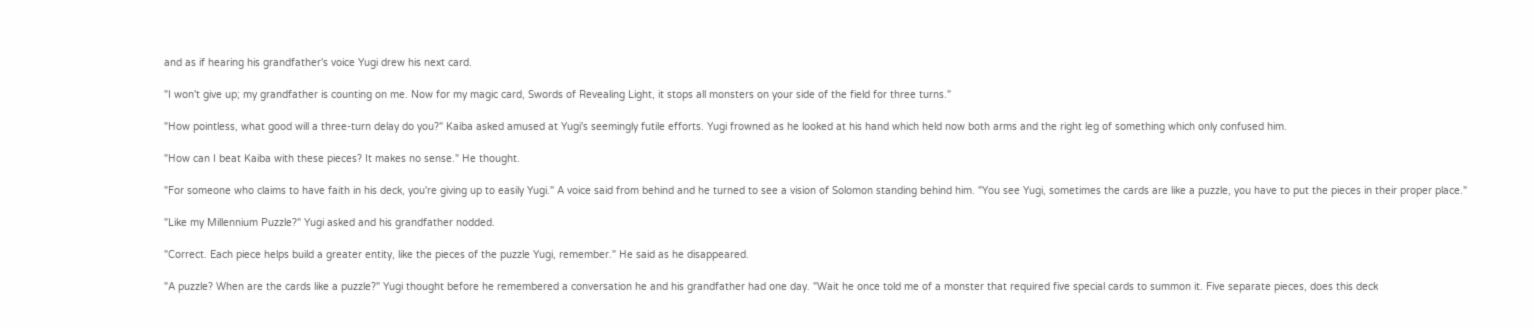and as if hearing his grandfather's voice Yugi drew his next card.

"I won't give up; my grandfather is counting on me. Now for my magic card, Swords of Revealing Light, it stops all monsters on your side of the field for three turns."

"How pointless, what good will a three-turn delay do you?" Kaiba asked amused at Yugi's seemingly futile efforts. Yugi frowned as he looked at his hand which held now both arms and the right leg of something which only confused him.

"How can I beat Kaiba with these pieces? It makes no sense." He thought.

"For someone who claims to have faith in his deck, you're giving up to easily Yugi." A voice said from behind and he turned to see a vision of Solomon standing behind him. "You see Yugi, sometimes the cards are like a puzzle, you have to put the pieces in their proper place."

"Like my Millennium Puzzle?" Yugi asked and his grandfather nodded.

"Correct. Each piece helps build a greater entity, like the pieces of the puzzle Yugi, remember." He said as he disappeared.

"A puzzle? When are the cards like a puzzle?" Yugi thought before he remembered a conversation he and his grandfather had one day. "Wait he once told me of a monster that required five special cards to summon it. Five separate pieces, does this deck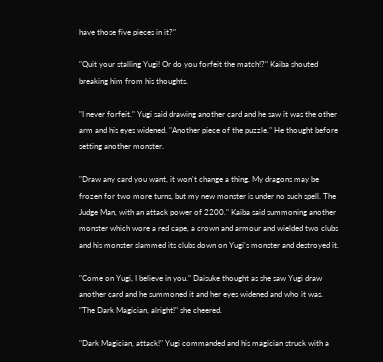have those five pieces in it?"

"Quit your stalling Yugi! Or do you forfeit the match!?" Kaiba shouted breaking him from his thoughts.

"I never forfeit." Yugi said drawing another card and he saw it was the other arm and his eyes widened. "Another piece of the puzzle." He thought before setting another monster.

"Draw any card you want, it won't change a thing. My dragons may be frozen for two more turns, but my new monster is under no such spell. The Judge Man, with an attack power of 2200." Kaiba said summoning another monster which wore a red cape, a crown and armour and wielded two clubs and his monster slammed its clubs down on Yugi's monster and destroyed it.

"Come on Yugi, I believe in you." Daisuke thought as she saw Yugi draw another card and he summoned it and her eyes widened and who it was. "The Dark Magician, alright!" she cheered.

"Dark Magician, attack!" Yugi commanded and his magician struck with a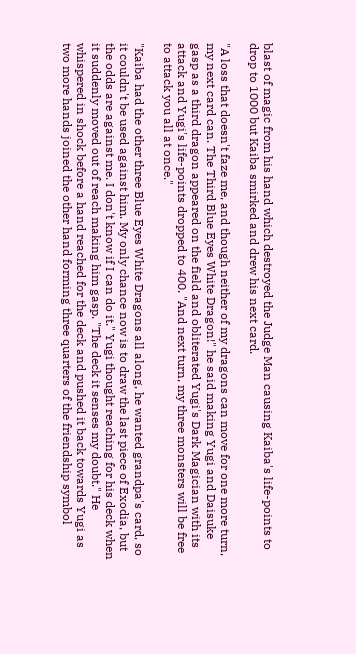blast of magic from his hand which destroyed the Judge Man causing Kaiba's life-points to drop to 1000 but Kaiba smirked and drew his next card.

"A loss that doesn't faze me, and though neither of my dragons can move for one more turn, my next card can. The Third Blue Eyes White Dragon!" he said making Yugi and Daisuke gasp as a third dragon appeared on the field and obliterated Yugi's Dark Magician with its attack and Yugi's life-points dropped to 400. "And next turn, my three monsters will be free to attack you all at once."

"Kaiba had the other three Blue Eyes White Dragons all along, he wanted grandpa's card, so it couldn't be used against him. My only chance now is to draw the last piece of Exodia, but the odds are against me. I don't know if I can do it." Yugi thought reaching for his deck when it suddenly moved out of reach making him gasp. "The deck it senses my doubt." He whispered in shock before a hand reached for the deck and pushed it back towards Yugi as two more hands joined the other hand forming three quarters of the friendship symbol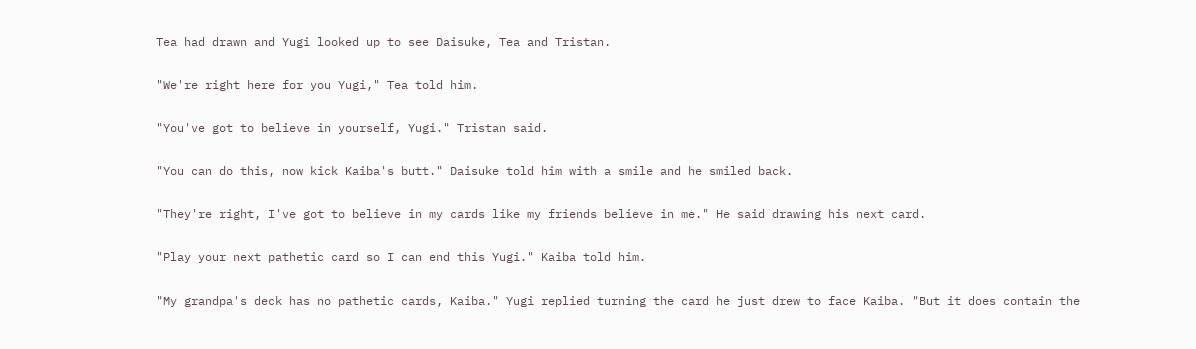Tea had drawn and Yugi looked up to see Daisuke, Tea and Tristan.

"We're right here for you Yugi," Tea told him.

"You've got to believe in yourself, Yugi." Tristan said.

"You can do this, now kick Kaiba's butt." Daisuke told him with a smile and he smiled back.

"They're right, I've got to believe in my cards like my friends believe in me." He said drawing his next card.

"Play your next pathetic card so I can end this Yugi." Kaiba told him.

"My grandpa's deck has no pathetic cards, Kaiba." Yugi replied turning the card he just drew to face Kaiba. "But it does contain the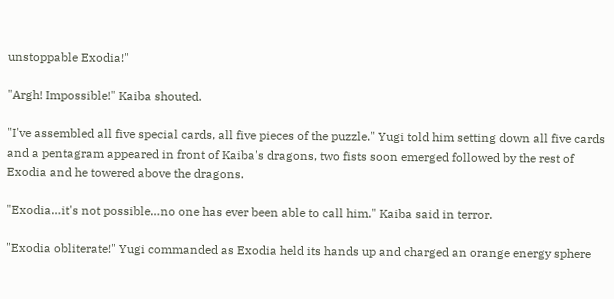unstoppable Exodia!"

"Argh! Impossible!" Kaiba shouted.

"I've assembled all five special cards, all five pieces of the puzzle." Yugi told him setting down all five cards and a pentagram appeared in front of Kaiba's dragons, two fists soon emerged followed by the rest of Exodia and he towered above the dragons.

"Exodia…it's not possible…no one has ever been able to call him." Kaiba said in terror.

"Exodia obliterate!" Yugi commanded as Exodia held its hands up and charged an orange energy sphere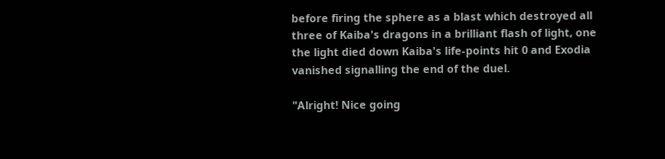before firing the sphere as a blast which destroyed all three of Kaiba's dragons in a brilliant flash of light, one the light died down Kaiba's life-points hit 0 and Exodia vanished signalling the end of the duel.

"Alright! Nice going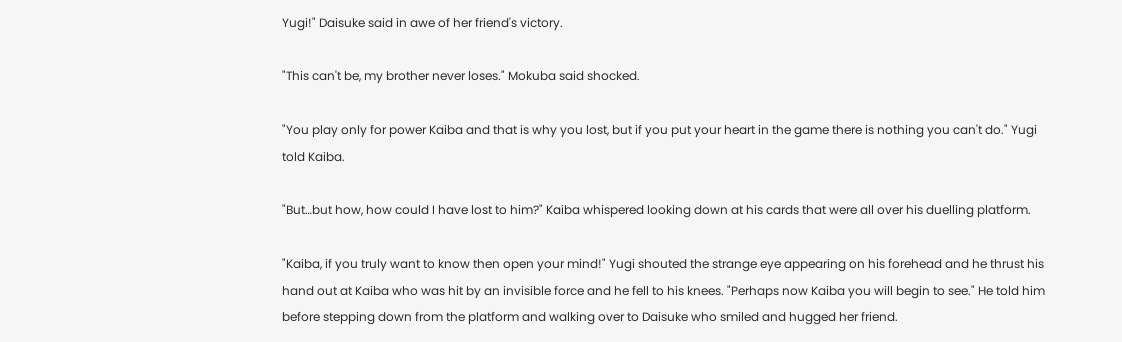Yugi!" Daisuke said in awe of her friend's victory.

"This can't be, my brother never loses." Mokuba said shocked.

"You play only for power Kaiba and that is why you lost, but if you put your heart in the game there is nothing you can't do." Yugi told Kaiba.

"But…but how, how could I have lost to him?" Kaiba whispered looking down at his cards that were all over his duelling platform.

"Kaiba, if you truly want to know then open your mind!" Yugi shouted the strange eye appearing on his forehead and he thrust his hand out at Kaiba who was hit by an invisible force and he fell to his knees. "Perhaps now Kaiba you will begin to see." He told him before stepping down from the platform and walking over to Daisuke who smiled and hugged her friend.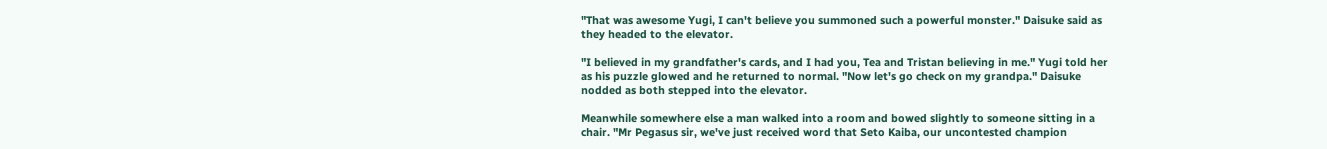"That was awesome Yugi, I can't believe you summoned such a powerful monster." Daisuke said as they headed to the elevator.

"I believed in my grandfather's cards, and I had you, Tea and Tristan believing in me." Yugi told her as his puzzle glowed and he returned to normal. "Now let's go check on my grandpa." Daisuke nodded as both stepped into the elevator.

Meanwhile somewhere else a man walked into a room and bowed slightly to someone sitting in a chair. "Mr Pegasus sir, we've just received word that Seto Kaiba, our uncontested champion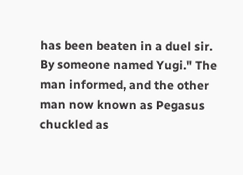has been beaten in a duel sir. By someone named Yugi." The man informed, and the other man now known as Pegasus chuckled as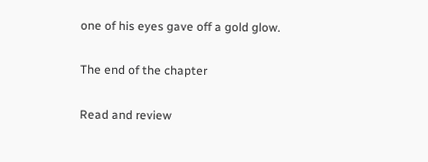one of his eyes gave off a gold glow.

The end of the chapter

Read and review